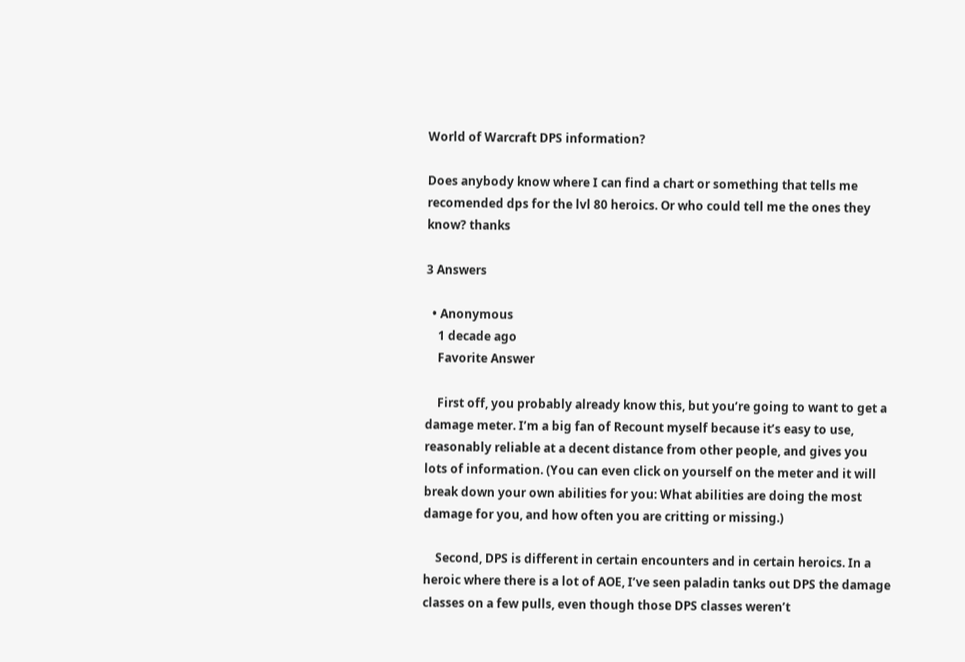World of Warcraft DPS information?

Does anybody know where I can find a chart or something that tells me recomended dps for the lvl 80 heroics. Or who could tell me the ones they know? thanks

3 Answers

  • Anonymous
    1 decade ago
    Favorite Answer

    First off, you probably already know this, but you’re going to want to get a damage meter. I’m a big fan of Recount myself because it’s easy to use, reasonably reliable at a decent distance from other people, and gives you lots of information. (You can even click on yourself on the meter and it will break down your own abilities for you: What abilities are doing the most damage for you, and how often you are critting or missing.)

    Second, DPS is different in certain encounters and in certain heroics. In a heroic where there is a lot of AOE, I’ve seen paladin tanks out DPS the damage classes on a few pulls, even though those DPS classes weren’t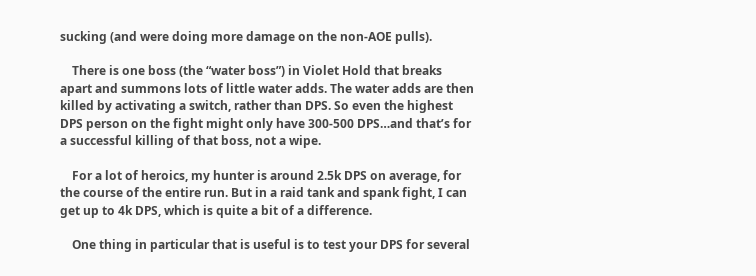sucking (and were doing more damage on the non-AOE pulls).

    There is one boss (the “water boss”) in Violet Hold that breaks apart and summons lots of little water adds. The water adds are then killed by activating a switch, rather than DPS. So even the highest DPS person on the fight might only have 300-500 DPS…and that’s for a successful killing of that boss, not a wipe.

    For a lot of heroics, my hunter is around 2.5k DPS on average, for the course of the entire run. But in a raid tank and spank fight, I can get up to 4k DPS, which is quite a bit of a difference.

    One thing in particular that is useful is to test your DPS for several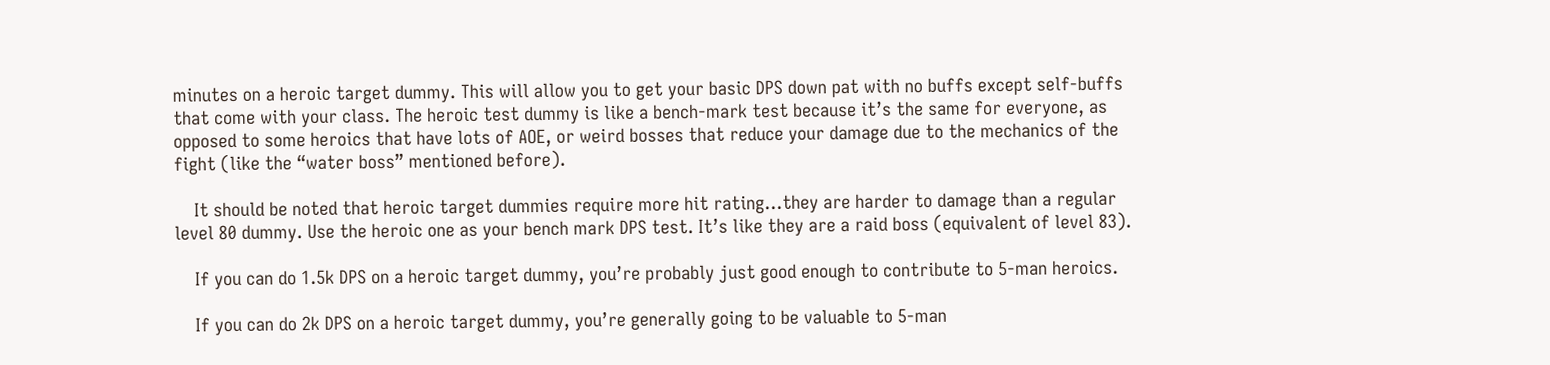minutes on a heroic target dummy. This will allow you to get your basic DPS down pat with no buffs except self-buffs that come with your class. The heroic test dummy is like a bench-mark test because it’s the same for everyone, as opposed to some heroics that have lots of AOE, or weird bosses that reduce your damage due to the mechanics of the fight (like the “water boss” mentioned before).

    It should be noted that heroic target dummies require more hit rating…they are harder to damage than a regular level 80 dummy. Use the heroic one as your bench mark DPS test. It’s like they are a raid boss (equivalent of level 83).

    If you can do 1.5k DPS on a heroic target dummy, you’re probably just good enough to contribute to 5-man heroics.

    If you can do 2k DPS on a heroic target dummy, you’re generally going to be valuable to 5-man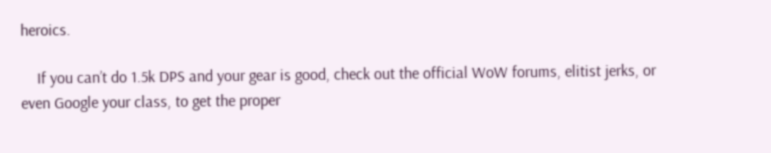heroics.

    If you can’t do 1.5k DPS and your gear is good, check out the official WoW forums, elitist jerks, or even Google your class, to get the proper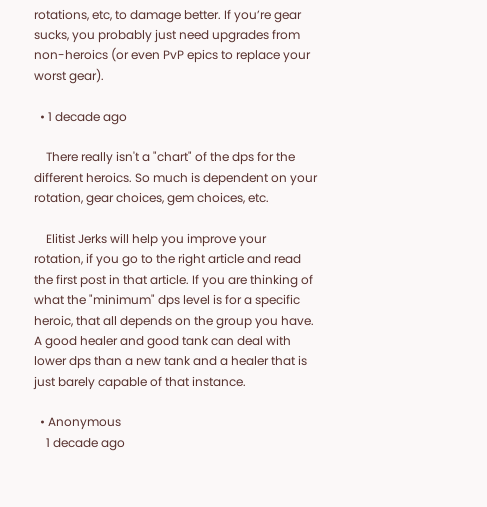rotations, etc, to damage better. If you’re gear sucks, you probably just need upgrades from non-heroics (or even PvP epics to replace your worst gear).

  • 1 decade ago

    There really isn't a "chart" of the dps for the different heroics. So much is dependent on your rotation, gear choices, gem choices, etc.

    Elitist Jerks will help you improve your rotation, if you go to the right article and read the first post in that article. If you are thinking of what the "minimum" dps level is for a specific heroic, that all depends on the group you have. A good healer and good tank can deal with lower dps than a new tank and a healer that is just barely capable of that instance.

  • Anonymous
    1 decade ago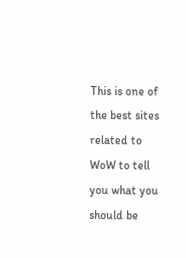This is one of the best sites related to WoW to tell you what you should be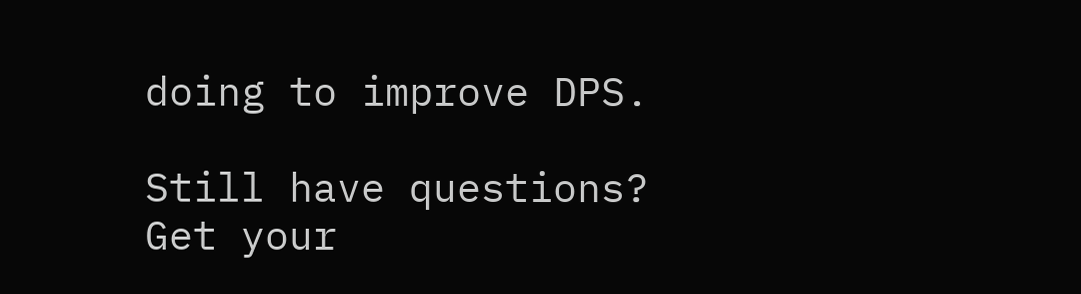doing to improve DPS.

Still have questions? Get your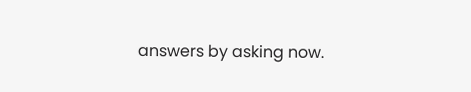answers by asking now.